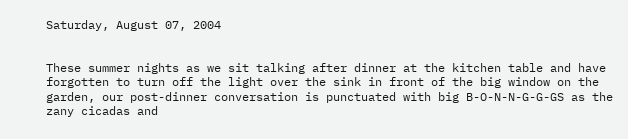Saturday, August 07, 2004


These summer nights as we sit talking after dinner at the kitchen table and have forgotten to turn off the light over the sink in front of the big window on the garden, our post-dinner conversation is punctuated with big B-O-N-N-G-G-GS as the zany cicadas and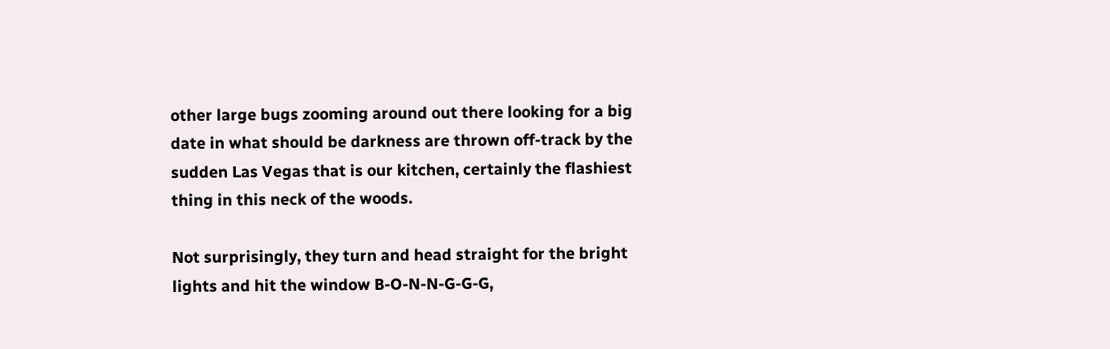other large bugs zooming around out there looking for a big date in what should be darkness are thrown off-track by the sudden Las Vegas that is our kitchen, certainly the flashiest thing in this neck of the woods.

Not surprisingly, they turn and head straight for the bright lights and hit the window B-O-N-N-G-G-G,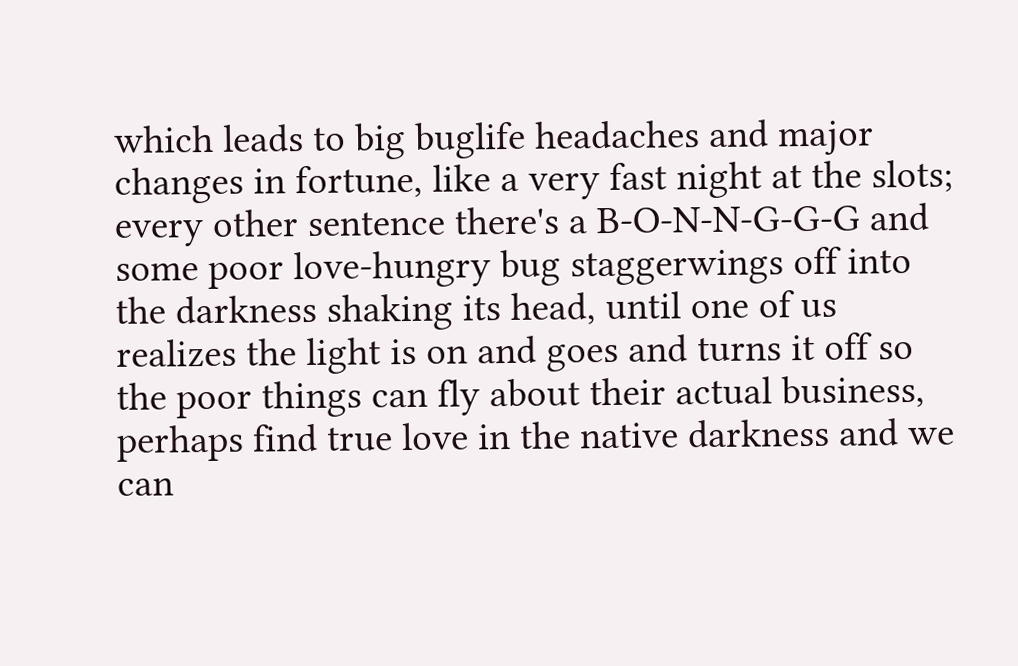which leads to big buglife headaches and major changes in fortune, like a very fast night at the slots; every other sentence there's a B-O-N-N-G-G-G and some poor love-hungry bug staggerwings off into the darkness shaking its head, until one of us realizes the light is on and goes and turns it off so the poor things can fly about their actual business, perhaps find true love in the native darkness and we can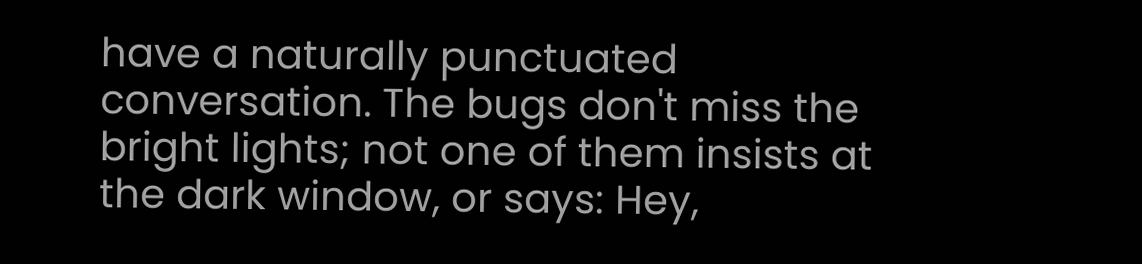have a naturally punctuated conversation. The bugs don't miss the bright lights; not one of them insists at the dark window, or says: Hey,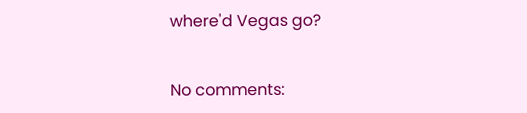where'd Vegas go?


No comments: